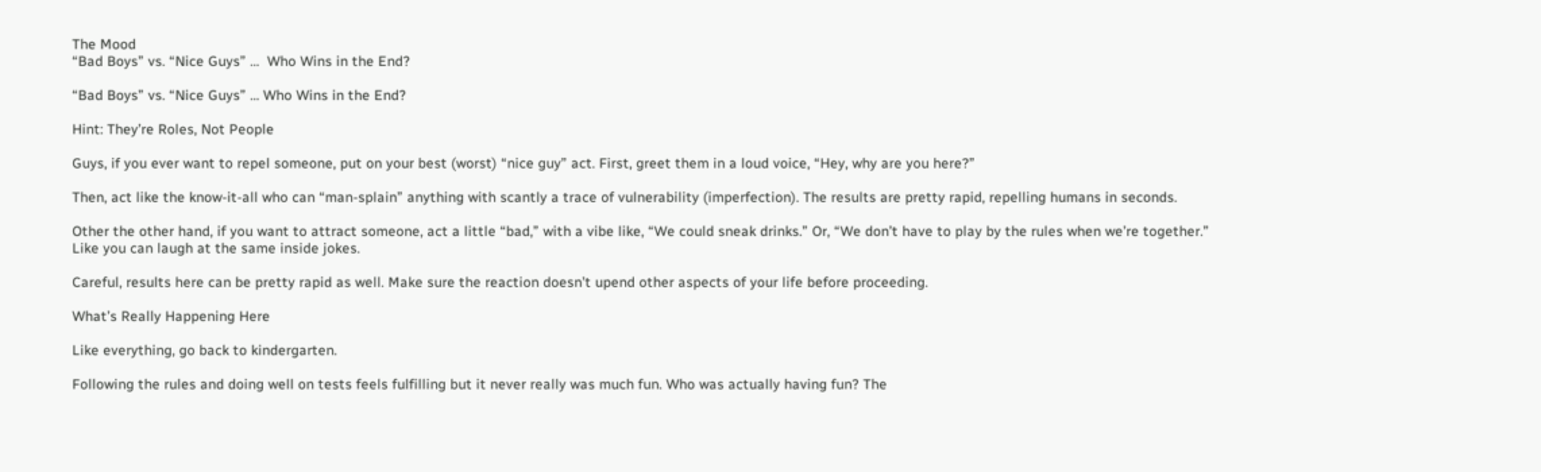The Mood
“Bad Boys” vs. “Nice Guys” …  Who Wins in the End?

“Bad Boys” vs. “Nice Guys” … Who Wins in the End?

Hint: They’re Roles, Not People

Guys, if you ever want to repel someone, put on your best (worst) “nice guy” act. First, greet them in a loud voice, “Hey, why are you here?”

Then, act like the know-it-all who can “man-splain” anything with scantly a trace of vulnerability (imperfection). The results are pretty rapid, repelling humans in seconds.

Other the other hand, if you want to attract someone, act a little “bad,” with a vibe like, “We could sneak drinks.” Or, “We don’t have to play by the rules when we’re together.” Like you can laugh at the same inside jokes.

Careful, results here can be pretty rapid as well. Make sure the reaction doesn’t upend other aspects of your life before proceeding.

What’s Really Happening Here

Like everything, go back to kindergarten.

Following the rules and doing well on tests feels fulfilling but it never really was much fun. Who was actually having fun? The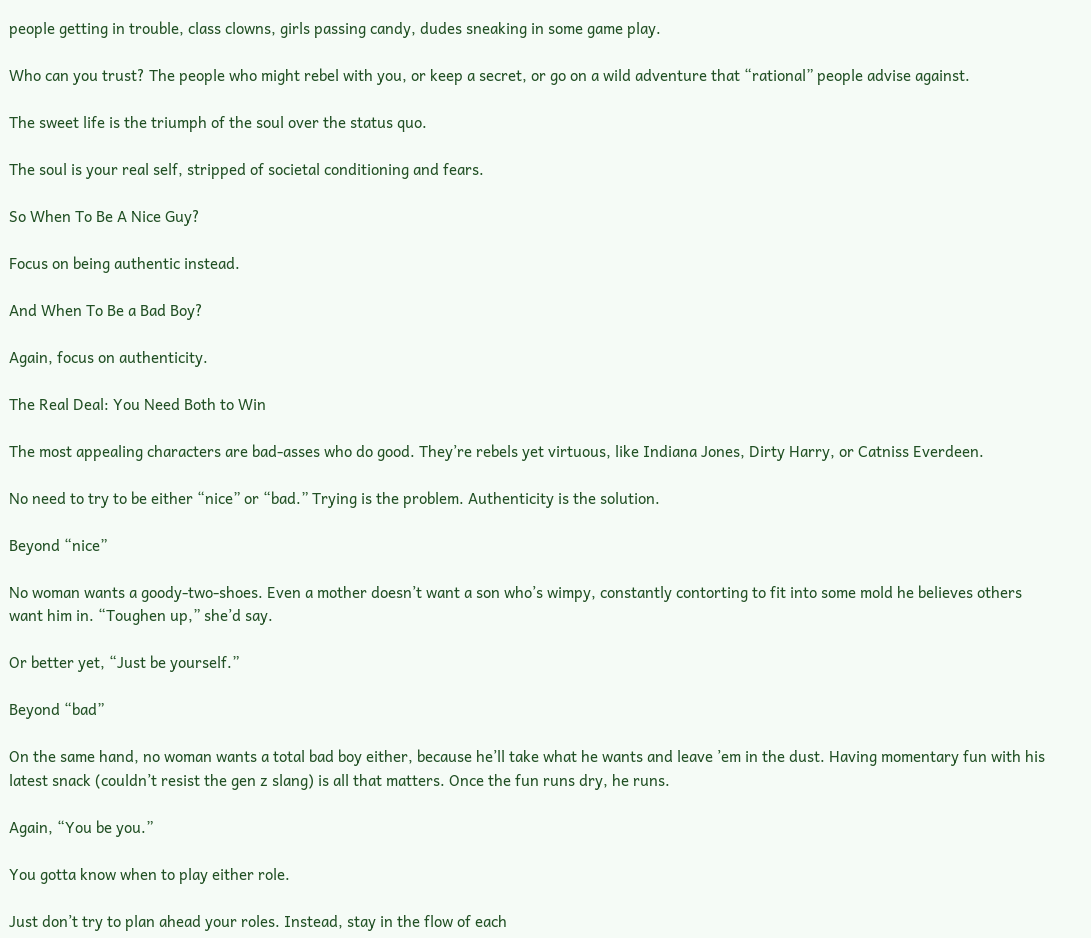people getting in trouble, class clowns, girls passing candy, dudes sneaking in some game play.

Who can you trust? The people who might rebel with you, or keep a secret, or go on a wild adventure that “rational” people advise against.

The sweet life is the triumph of the soul over the status quo.

The soul is your real self, stripped of societal conditioning and fears.

So When To Be A Nice Guy?

Focus on being authentic instead.

And When To Be a Bad Boy?

Again, focus on authenticity.

The Real Deal: You Need Both to Win

The most appealing characters are bad-asses who do good. They’re rebels yet virtuous, like Indiana Jones, Dirty Harry, or Catniss Everdeen.

No need to try to be either “nice” or “bad.” Trying is the problem. Authenticity is the solution.

Beyond “nice”

No woman wants a goody-two-shoes. Even a mother doesn’t want a son who’s wimpy, constantly contorting to fit into some mold he believes others want him in. “Toughen up,” she’d say.

Or better yet, “Just be yourself.”

Beyond “bad”

On the same hand, no woman wants a total bad boy either, because he’ll take what he wants and leave ’em in the dust. Having momentary fun with his latest snack (couldn’t resist the gen z slang) is all that matters. Once the fun runs dry, he runs.

Again, “You be you.”

You gotta know when to play either role.

Just don’t try to plan ahead your roles. Instead, stay in the flow of each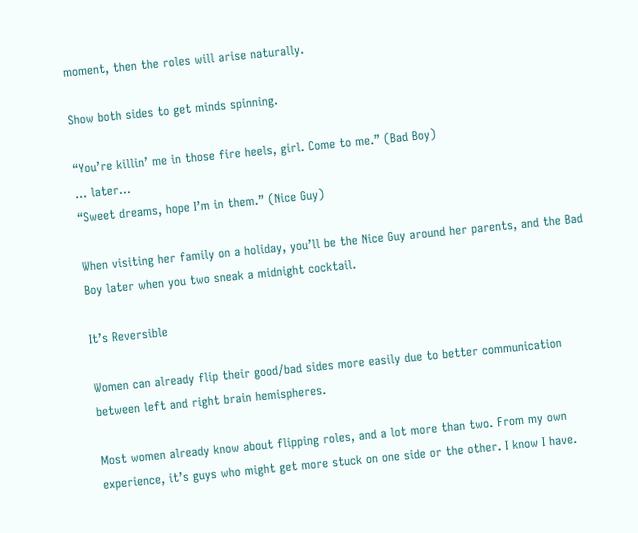moment, then the roles will arise naturally.

Show both sides to get minds spinning.

“You’re killin’ me in those fire heels, girl. Come to me.” (Bad Boy)
… later…
“Sweet dreams, hope I’m in them.” (Nice Guy)

When visiting her family on a holiday, you’ll be the Nice Guy around her parents, and the Bad Boy later when you two sneak a midnight cocktail.

It’s Reversible

Women can already flip their good/bad sides more easily due to better communication between left and right brain hemispheres.

Most women already know about flipping roles, and a lot more than two. From my own experience, it’s guys who might get more stuck on one side or the other. I know I have.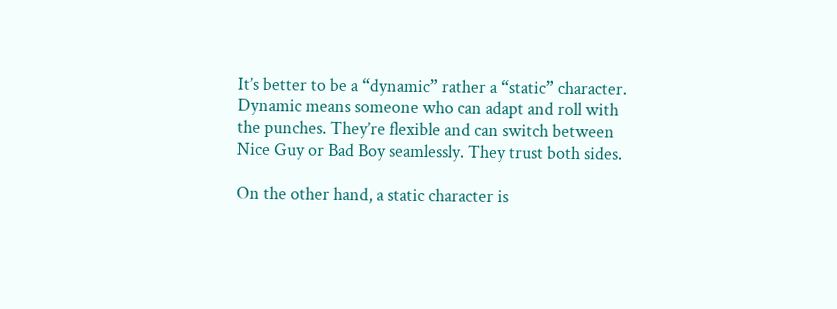It’s better to be a “dynamic” rather a “static” character. Dynamic means someone who can adapt and roll with the punches. They’re flexible and can switch between Nice Guy or Bad Boy seamlessly. They trust both sides.

On the other hand, a static character is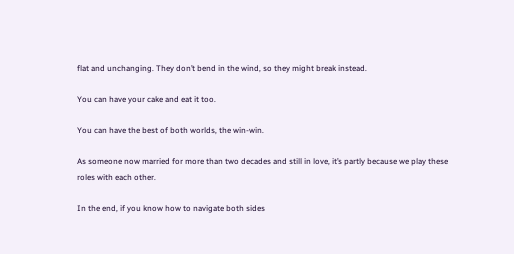flat and unchanging. They don’t bend in the wind, so they might break instead.

You can have your cake and eat it too.

You can have the best of both worlds, the win-win.

As someone now married for more than two decades and still in love, it’s partly because we play these roles with each other.

In the end, if you know how to navigate both sides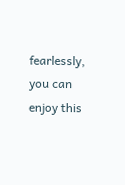fearlessly, you can enjoy this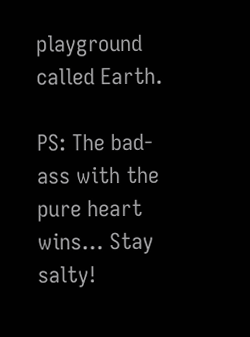playground called Earth.

PS: The bad-ass with the pure heart wins… Stay salty!